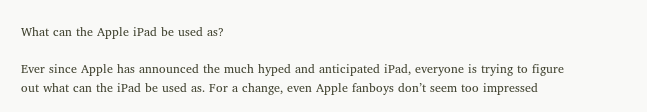What can the Apple iPad be used as?

Ever since Apple has announced the much hyped and anticipated iPad, everyone is trying to figure out what can the iPad be used as. For a change, even Apple fanboys don’t seem too impressed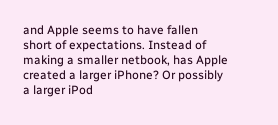and Apple seems to have fallen short of expectations. Instead of making a smaller netbook, has Apple created a larger iPhone? Or possibly a larger iPod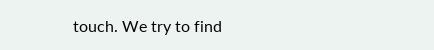touch. We try to find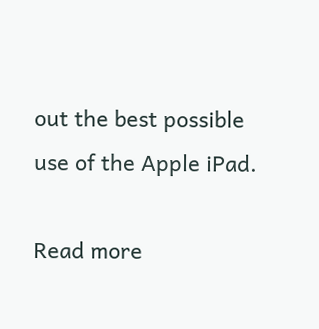out the best possible use of the Apple iPad.

Read more